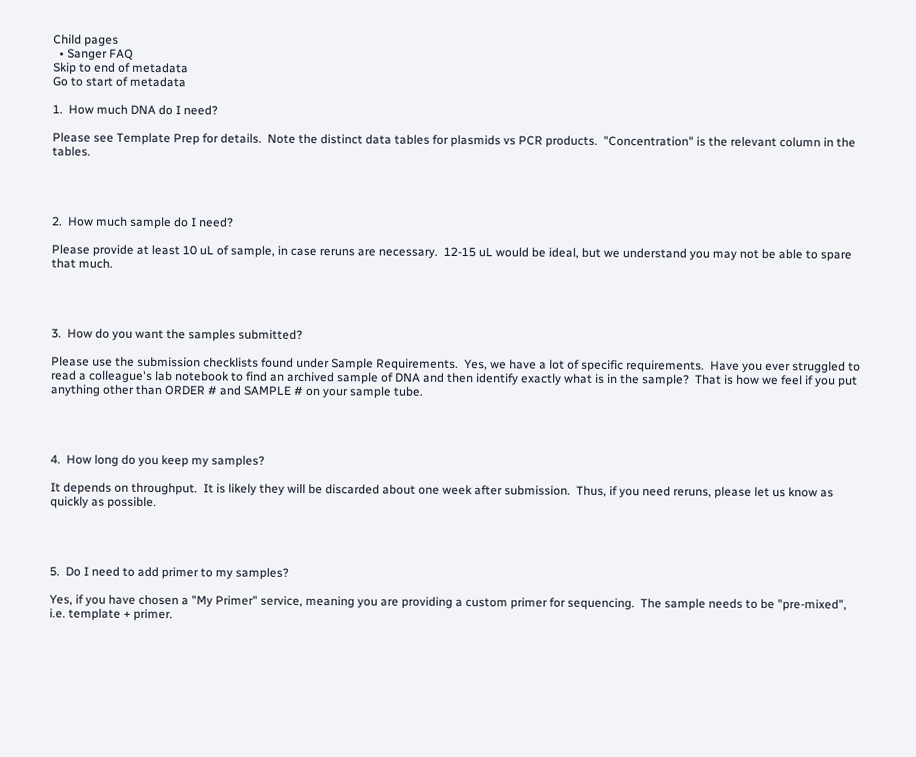Child pages
  • Sanger FAQ
Skip to end of metadata
Go to start of metadata

1.  How much DNA do I need?

Please see Template Prep for details.  Note the distinct data tables for plasmids vs PCR products.  "Concentration" is the relevant column in the tables.




2.  How much sample do I need?

Please provide at least 10 uL of sample, in case reruns are necessary.  12-15 uL would be ideal, but we understand you may not be able to spare that much.




3.  How do you want the samples submitted?

Please use the submission checklists found under Sample Requirements.  Yes, we have a lot of specific requirements.  Have you ever struggled to read a colleague's lab notebook to find an archived sample of DNA and then identify exactly what is in the sample?  That is how we feel if you put anything other than ORDER # and SAMPLE # on your sample tube.




4.  How long do you keep my samples?

It depends on throughput.  It is likely they will be discarded about one week after submission.  Thus, if you need reruns, please let us know as quickly as possible.




5.  Do I need to add primer to my samples?

Yes, if you have chosen a "My Primer" service, meaning you are providing a custom primer for sequencing.  The sample needs to be "pre-mixed", i.e. template + primer.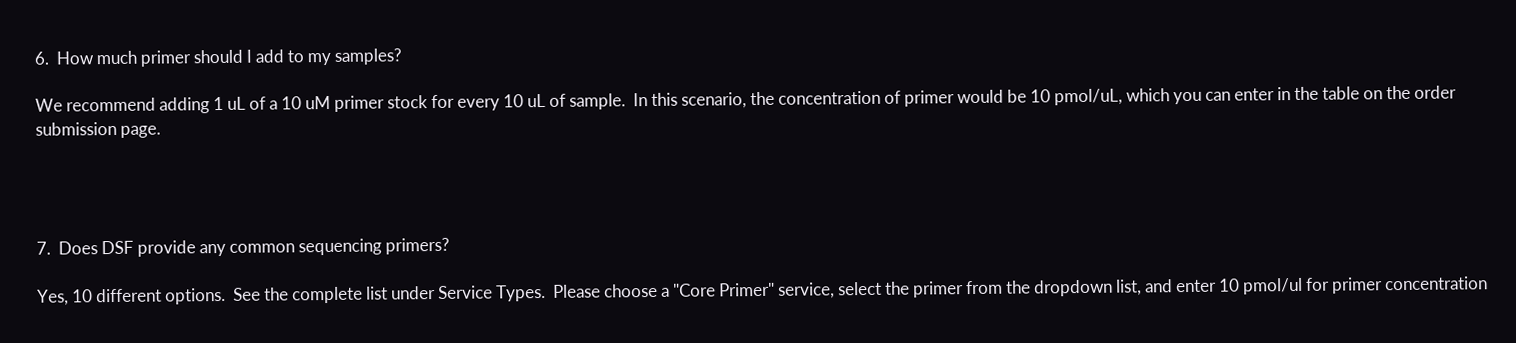6.  How much primer should I add to my samples?

We recommend adding 1 uL of a 10 uM primer stock for every 10 uL of sample.  In this scenario, the concentration of primer would be 10 pmol/uL, which you can enter in the table on the order submission page.




7.  Does DSF provide any common sequencing primers?

Yes, 10 different options.  See the complete list under Service Types.  Please choose a "Core Primer" service, select the primer from the dropdown list, and enter 10 pmol/ul for primer concentration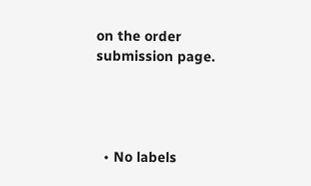on the order submission page.




  • No labels